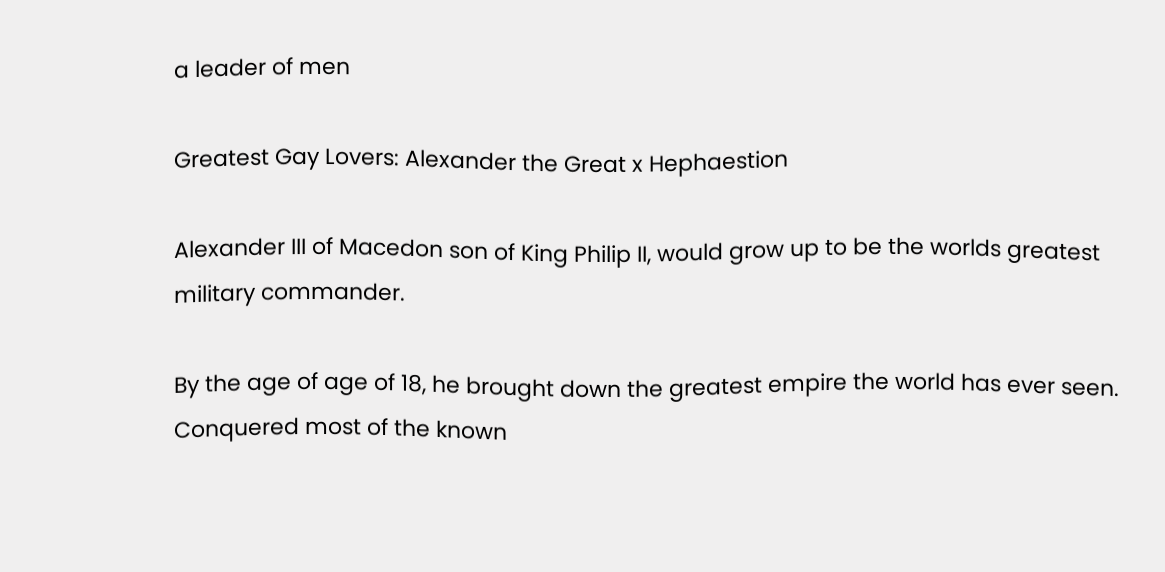a leader of men

Greatest Gay Lovers: Alexander the Great x Hephaestion

Alexander III of Macedon son of King Philip II, would grow up to be the worlds greatest military commander.

By the age of age of 18, he brought down the greatest empire the world has ever seen. Conquered most of the known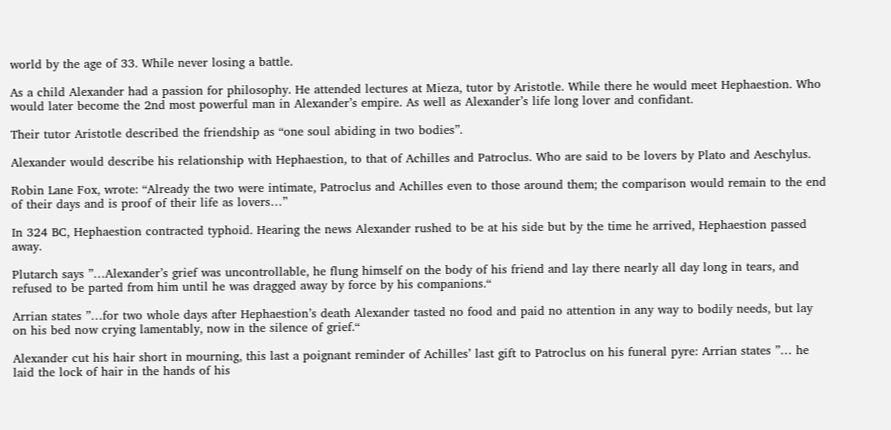world by the age of 33. While never losing a battle.

As a child Alexander had a passion for philosophy. He attended lectures at Mieza, tutor by Aristotle. While there he would meet Hephaestion. Who would later become the 2nd most powerful man in Alexander’s empire. As well as Alexander’s life long lover and confidant.

Their tutor Aristotle described the friendship as “one soul abiding in two bodies”.

Alexander would describe his relationship with Hephaestion, to that of Achilles and Patroclus. Who are said to be lovers by Plato and Aeschylus.

Robin Lane Fox, wrote: “Already the two were intimate, Patroclus and Achilles even to those around them; the comparison would remain to the end of their days and is proof of their life as lovers…”

In 324 BC, Hephaestion contracted typhoid. Hearing the news Alexander rushed to be at his side but by the time he arrived, Hephaestion passed away.

Plutarch says ”…Alexander’s grief was uncontrollable, he flung himself on the body of his friend and lay there nearly all day long in tears, and refused to be parted from him until he was dragged away by force by his companions.“

Arrian states ”…for two whole days after Hephaestion’s death Alexander tasted no food and paid no attention in any way to bodily needs, but lay on his bed now crying lamentably, now in the silence of grief.“

Alexander cut his hair short in mourning, this last a poignant reminder of Achilles’ last gift to Patroclus on his funeral pyre: Arrian states ”… he laid the lock of hair in the hands of his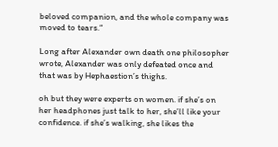beloved companion, and the whole company was moved to tears.“

Long after Alexander own death one philosopher wrote, Alexander was only defeated once and that was by Hephaestion’s thighs.

oh but they were experts on women. if she’s on her headphones just talk to her, she’ll like your confidence. if she’s walking, she likes the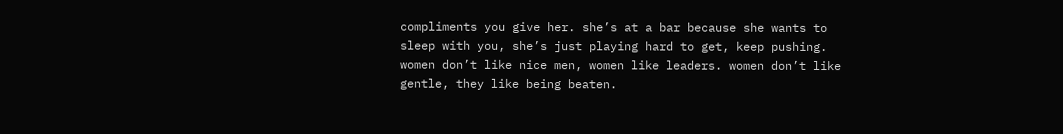compliments you give her. she’s at a bar because she wants to sleep with you, she’s just playing hard to get, keep pushing. women don’t like nice men, women like leaders. women don’t like gentle, they like being beaten.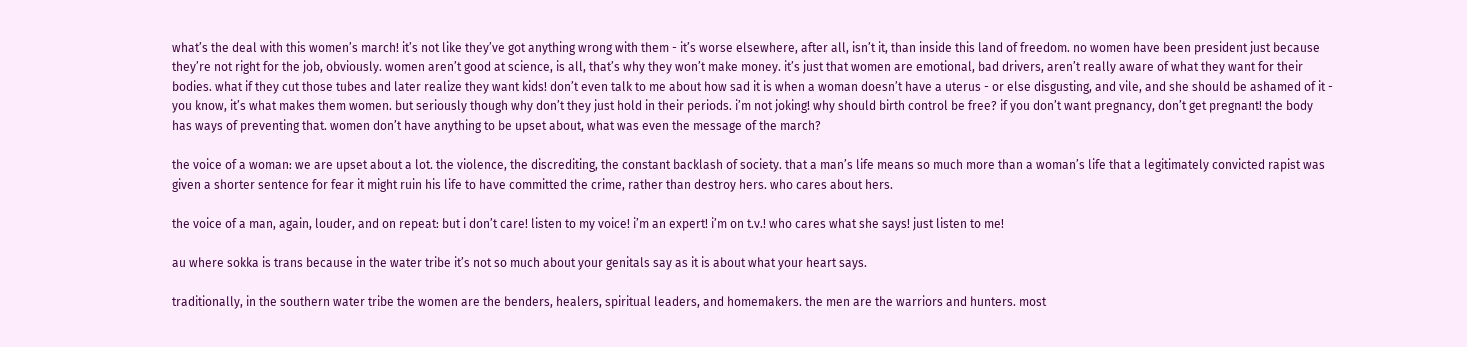what’s the deal with this women’s march! it’s not like they’ve got anything wrong with them - it’s worse elsewhere, after all, isn’t it, than inside this land of freedom. no women have been president just because they’re not right for the job, obviously. women aren’t good at science, is all, that’s why they won’t make money. it’s just that women are emotional, bad drivers, aren’t really aware of what they want for their bodies. what if they cut those tubes and later realize they want kids! don’t even talk to me about how sad it is when a woman doesn’t have a uterus - or else disgusting, and vile, and she should be ashamed of it - you know, it’s what makes them women. but seriously though why don’t they just hold in their periods. i’m not joking! why should birth control be free? if you don’t want pregnancy, don’t get pregnant! the body has ways of preventing that. women don’t have anything to be upset about, what was even the message of the march?

the voice of a woman: we are upset about a lot. the violence, the discrediting, the constant backlash of society. that a man’s life means so much more than a woman’s life that a legitimately convicted rapist was given a shorter sentence for fear it might ruin his life to have committed the crime, rather than destroy hers. who cares about hers.

the voice of a man, again, louder, and on repeat: but i don’t care! listen to my voice! i’m an expert! i’m on t.v.! who cares what she says! just listen to me!

au where sokka is trans because in the water tribe it’s not so much about your genitals say as it is about what your heart says.

traditionally, in the southern water tribe the women are the benders, healers, spiritual leaders, and homemakers. the men are the warriors and hunters. most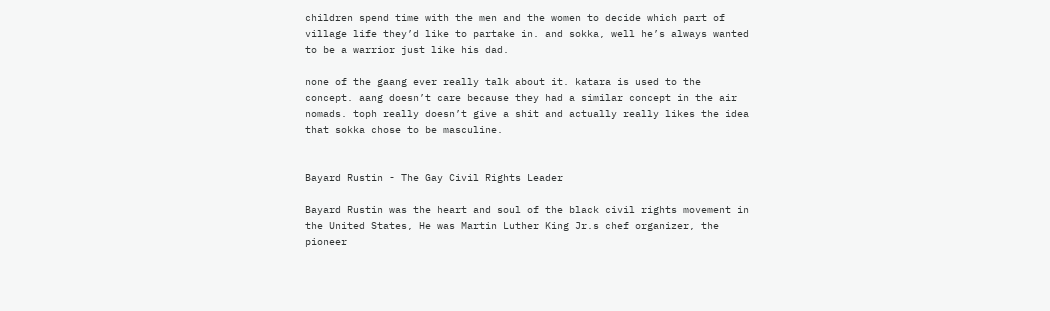children spend time with the men and the women to decide which part of village life they’d like to partake in. and sokka, well he’s always wanted to be a warrior just like his dad.

none of the gaang ever really talk about it. katara is used to the concept. aang doesn’t care because they had a similar concept in the air nomads. toph really doesn’t give a shit and actually really likes the idea that sokka chose to be masculine.


Bayard Rustin - The Gay Civil Rights Leader

Bayard Rustin was the heart and soul of the black civil rights movement in the United States, He was Martin Luther King Jr.s chef organizer, the pioneer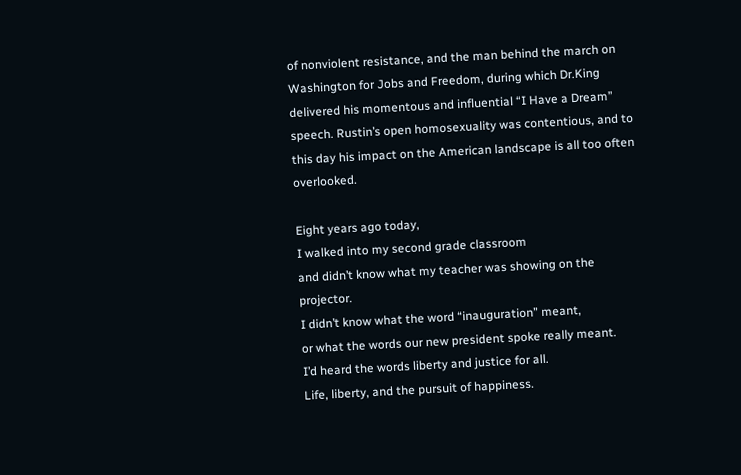of nonviolent resistance, and the man behind the march on Washington for Jobs and Freedom, during which Dr.King delivered his momentous and influential “I Have a Dream” speech. Rustin’s open homosexuality was contentious, and to this day his impact on the American landscape is all too often overlooked.

Eight years ago today,
I walked into my second grade classroom
and didn’t know what my teacher was showing on the projector.
I didn’t know what the word “inauguration” meant,
or what the words our new president spoke really meant.
I’d heard the words liberty and justice for all.
Life, liberty, and the pursuit of happiness.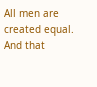All men are created equal.
And that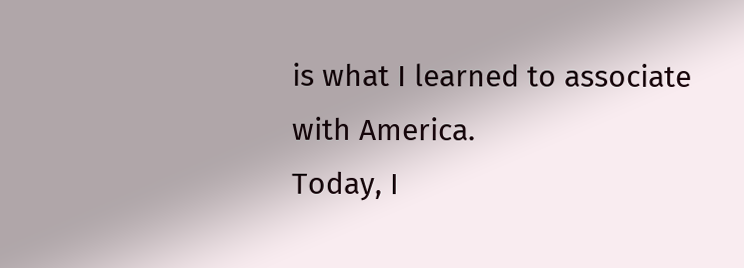is what I learned to associate with America.
Today, I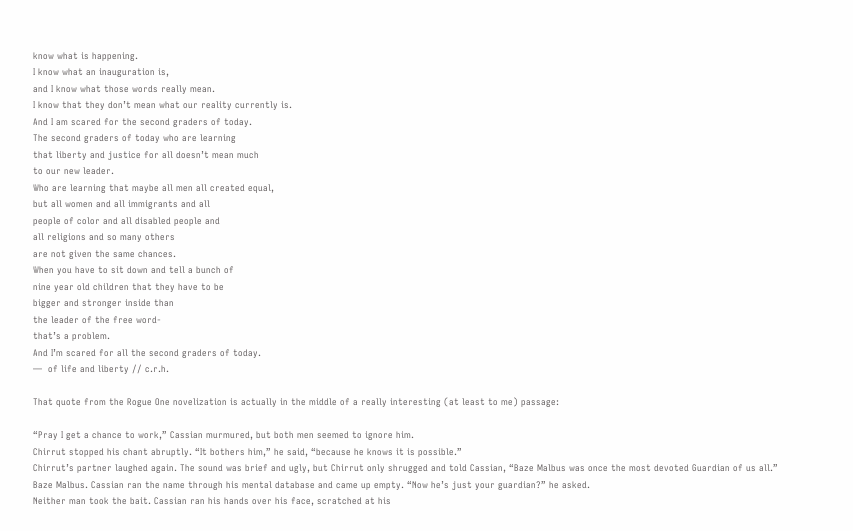know what is happening.
I know what an inauguration is,
and I know what those words really mean.
I know that they don’t mean what our reality currently is.
And I am scared for the second graders of today.
The second graders of today who are learning
that liberty and justice for all doesn’t mean much
to our new leader.
Who are learning that maybe all men all created equal,
but all women and all immigrants and all
people of color and all disabled people and
all religions and so many others
are not given the same chances.
When you have to sit down and tell a bunch of
nine year old children that they have to be
bigger and stronger inside than
the leader of the free word-
that’s a problem.
And I’m scared for all the second graders of today.
—  of life and liberty // c.r.h.

That quote from the Rogue One novelization is actually in the middle of a really interesting (at least to me) passage:

“Pray I get a chance to work,” Cassian murmured, but both men seemed to ignore him.
Chirrut stopped his chant abruptly. “It bothers him,” he said, “because he knows it is possible.”
Chirrut’s partner laughed again. The sound was brief and ugly, but Chirrut only shrugged and told Cassian, “Baze Malbus was once the most devoted Guardian of us all.”
Baze Malbus. Cassian ran the name through his mental database and came up empty. “Now he’s just your guardian?” he asked.
Neither man took the bait. Cassian ran his hands over his face, scratched at his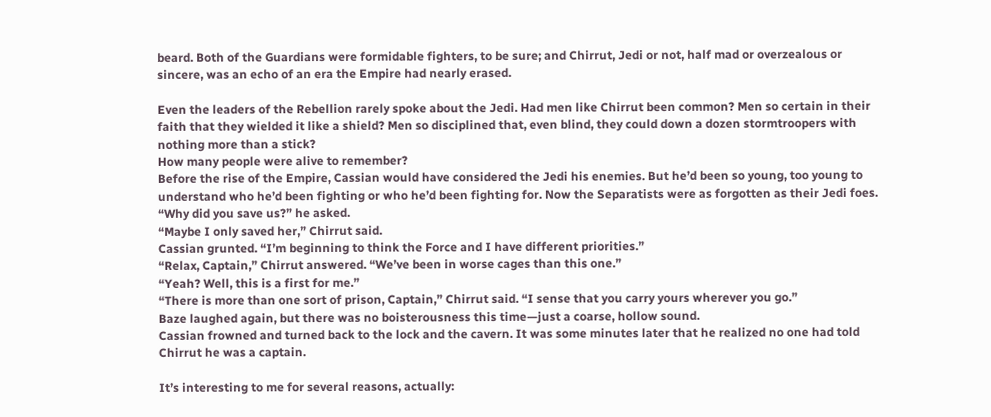beard. Both of the Guardians were formidable fighters, to be sure; and Chirrut, Jedi or not, half mad or overzealous or sincere, was an echo of an era the Empire had nearly erased.

Even the leaders of the Rebellion rarely spoke about the Jedi. Had men like Chirrut been common? Men so certain in their faith that they wielded it like a shield? Men so disciplined that, even blind, they could down a dozen stormtroopers with nothing more than a stick?
How many people were alive to remember?
Before the rise of the Empire, Cassian would have considered the Jedi his enemies. But he’d been so young, too young to understand who he’d been fighting or who he’d been fighting for. Now the Separatists were as forgotten as their Jedi foes.
“Why did you save us?” he asked.
“Maybe I only saved her,” Chirrut said.
Cassian grunted. “I’m beginning to think the Force and I have different priorities.”
“Relax, Captain,” Chirrut answered. “We’ve been in worse cages than this one.”
“Yeah? Well, this is a first for me.”
“There is more than one sort of prison, Captain,” Chirrut said. “I sense that you carry yours wherever you go.”
Baze laughed again, but there was no boisterousness this time—just a coarse, hollow sound.
Cassian frowned and turned back to the lock and the cavern. It was some minutes later that he realized no one had told Chirrut he was a captain.

It’s interesting to me for several reasons, actually: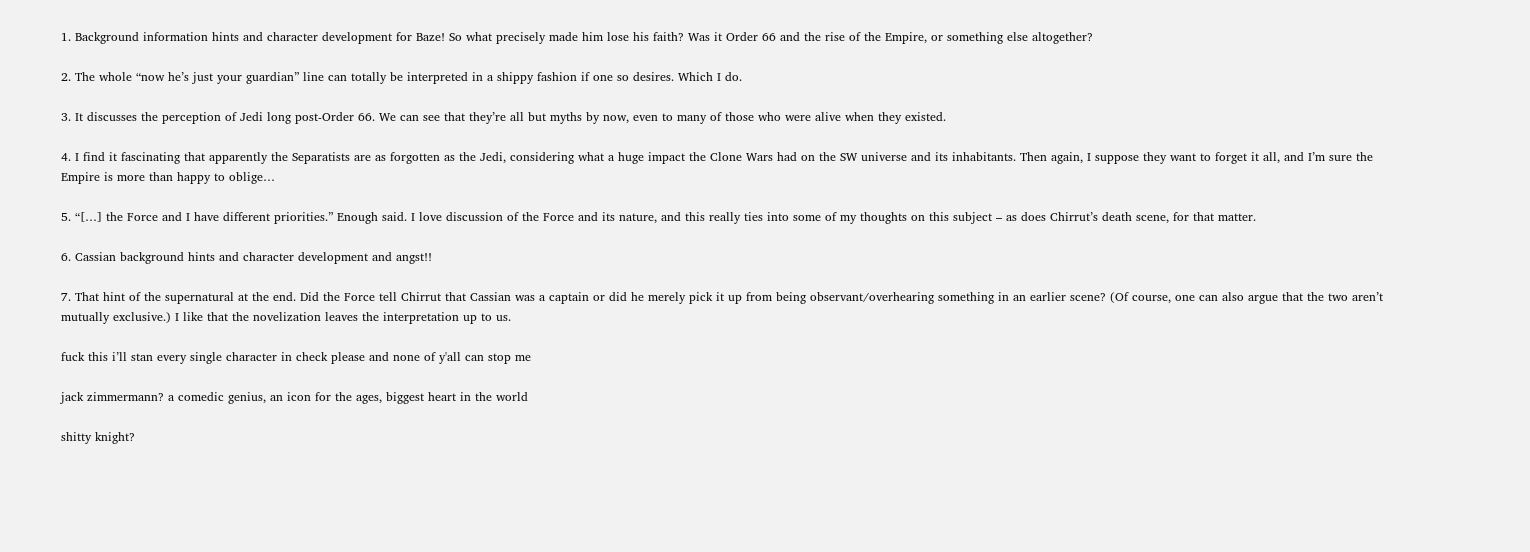1. Background information hints and character development for Baze! So what precisely made him lose his faith? Was it Order 66 and the rise of the Empire, or something else altogether?

2. The whole “now he’s just your guardian” line can totally be interpreted in a shippy fashion if one so desires. Which I do.

3. It discusses the perception of Jedi long post-Order 66. We can see that they’re all but myths by now, even to many of those who were alive when they existed.

4. I find it fascinating that apparently the Separatists are as forgotten as the Jedi, considering what a huge impact the Clone Wars had on the SW universe and its inhabitants. Then again, I suppose they want to forget it all, and I’m sure the Empire is more than happy to oblige…

5. “[…] the Force and I have different priorities.” Enough said. I love discussion of the Force and its nature, and this really ties into some of my thoughts on this subject – as does Chirrut’s death scene, for that matter.

6. Cassian background hints and character development and angst!!

7. That hint of the supernatural at the end. Did the Force tell Chirrut that Cassian was a captain or did he merely pick it up from being observant/overhearing something in an earlier scene? (Of course, one can also argue that the two aren’t mutually exclusive.) I like that the novelization leaves the interpretation up to us.

fuck this i’ll stan every single character in check please and none of y'all can stop me

jack zimmermann? a comedic genius, an icon for the ages, biggest heart in the world

shitty knight?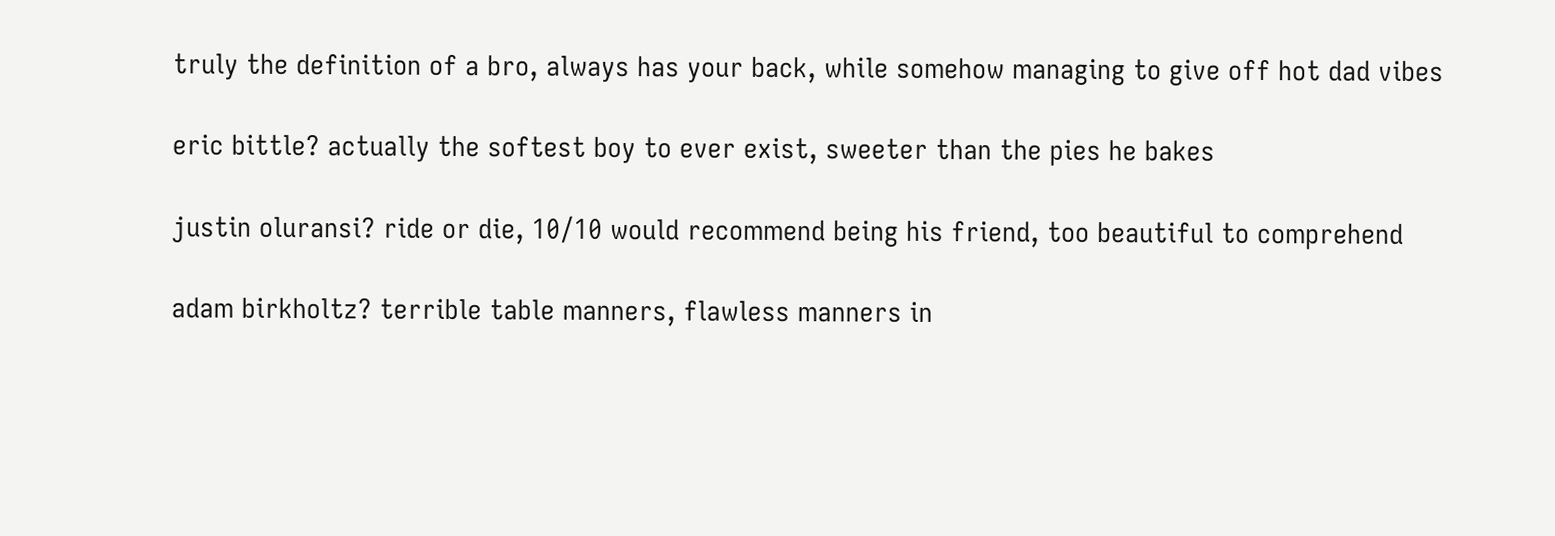truly the definition of a bro, always has your back, while somehow managing to give off hot dad vibes

eric bittle? actually the softest boy to ever exist, sweeter than the pies he bakes

justin oluransi? ride or die, 10/10 would recommend being his friend, too beautiful to comprehend

adam birkholtz? terrible table manners, flawless manners in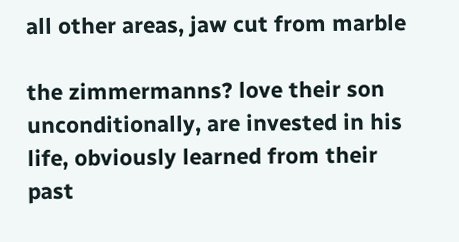all other areas, jaw cut from marble

the zimmermanns? love their son unconditionally, are invested in his life, obviously learned from their past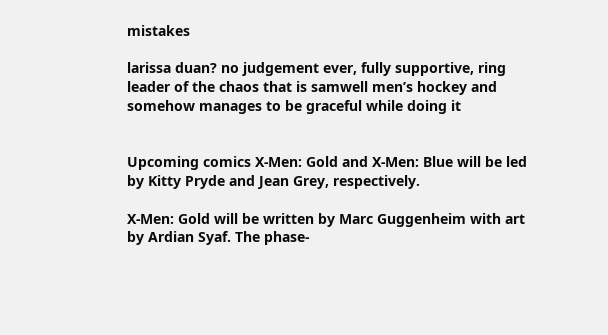mistakes

larissa duan? no judgement ever, fully supportive, ring leader of the chaos that is samwell men’s hockey and somehow manages to be graceful while doing it


Upcoming comics X-Men: Gold and X-Men: Blue will be led by Kitty Pryde and Jean Grey, respectively.

X-Men: Gold will be written by Marc Guggenheim with art by Ardian Syaf. The phase-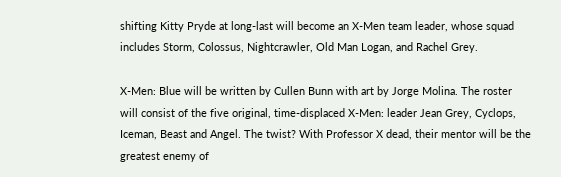shifting Kitty Pryde at long-last will become an X-Men team leader, whose squad includes Storm, Colossus, Nightcrawler, Old Man Logan, and Rachel Grey.

X-Men: Blue will be written by Cullen Bunn with art by Jorge Molina. The roster will consist of the five original, time-displaced X-Men: leader Jean Grey, Cyclops, Iceman, Beast and Angel. The twist? With Professor X dead, their mentor will be the greatest enemy of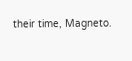their time, Magneto.